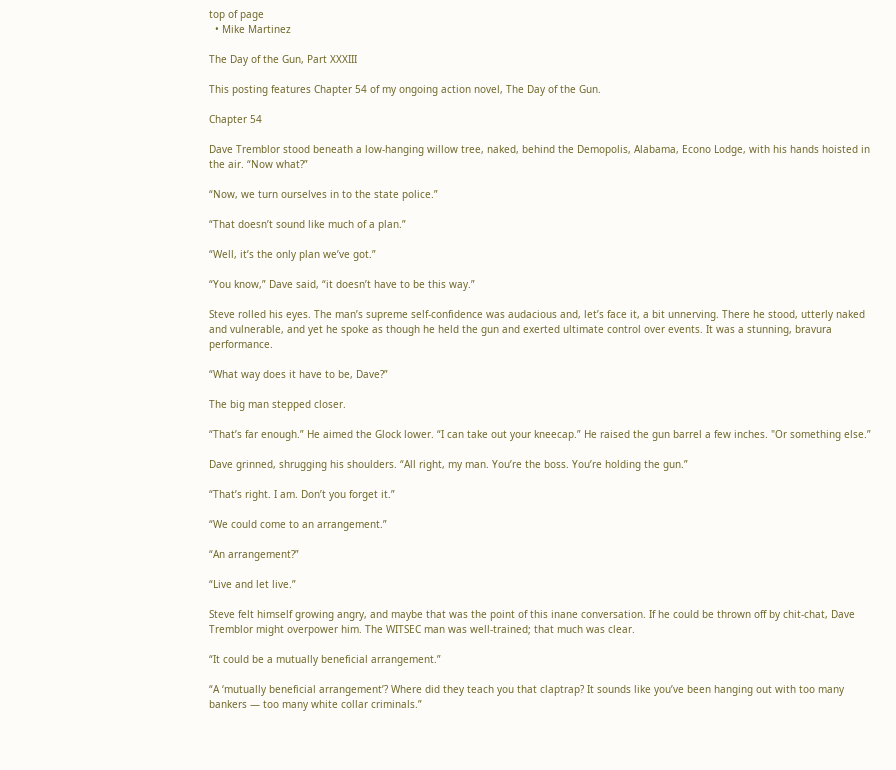top of page
  • Mike Martinez

The Day of the Gun, Part XXXIII

This posting features Chapter 54 of my ongoing action novel, The Day of the Gun.

Chapter 54

Dave Tremblor stood beneath a low-hanging willow tree, naked, behind the Demopolis, Alabama, Econo Lodge, with his hands hoisted in the air. “Now what?”

“Now, we turn ourselves in to the state police.”

“That doesn’t sound like much of a plan.”

“Well, it’s the only plan we’ve got.”

“You know,” Dave said, “it doesn’t have to be this way.”

Steve rolled his eyes. The man’s supreme self-confidence was audacious and, let’s face it, a bit unnerving. There he stood, utterly naked and vulnerable, and yet he spoke as though he held the gun and exerted ultimate control over events. It was a stunning, bravura performance.

“What way does it have to be, Dave?”

The big man stepped closer.

“That’s far enough.” He aimed the Glock lower. “I can take out your kneecap.” He raised the gun barrel a few inches. "Or something else.”

Dave grinned, shrugging his shoulders. “All right, my man. You’re the boss. You’re holding the gun.”

“That’s right. I am. Don’t you forget it.”

“We could come to an arrangement.”

“An arrangement?”

“Live and let live.”

Steve felt himself growing angry, and maybe that was the point of this inane conversation. If he could be thrown off by chit-chat, Dave Tremblor might overpower him. The WITSEC man was well-trained; that much was clear.

“It could be a mutually beneficial arrangement.”

“A ‘mutually beneficial arrangement’? Where did they teach you that claptrap? It sounds like you’ve been hanging out with too many bankers — too many white collar criminals.”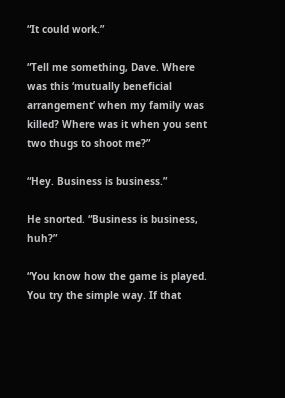“It could work.”

“Tell me something, Dave. Where was this ‘mutually beneficial arrangement’ when my family was killed? Where was it when you sent two thugs to shoot me?”

“Hey. Business is business.”

He snorted. “Business is business, huh?”

“You know how the game is played. You try the simple way. If that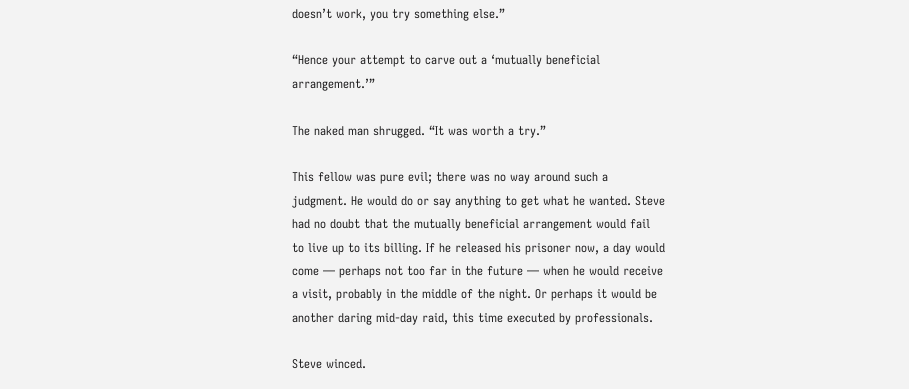doesn’t work, you try something else.”

“Hence your attempt to carve out a ‘mutually beneficial arrangement.’”

The naked man shrugged. “It was worth a try.”

This fellow was pure evil; there was no way around such a judgment. He would do or say anything to get what he wanted. Steve had no doubt that the mutually beneficial arrangement would fail to live up to its billing. If he released his prisoner now, a day would come — perhaps not too far in the future — when he would receive a visit, probably in the middle of the night. Or perhaps it would be another daring mid-day raid, this time executed by professionals.

Steve winced.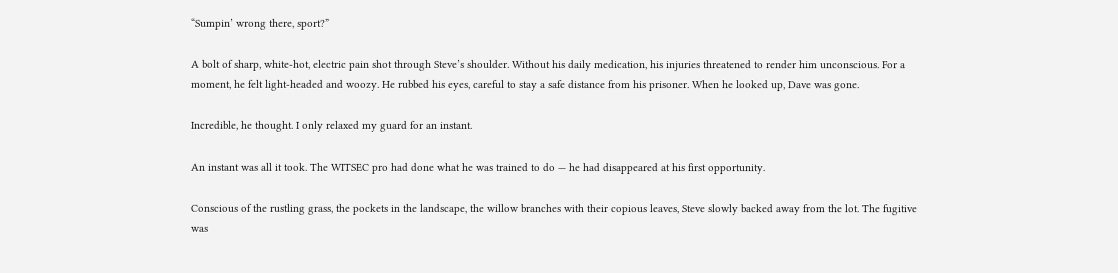“Sumpin’ wrong there, sport?”

A bolt of sharp, white-hot, electric pain shot through Steve’s shoulder. Without his daily medication, his injuries threatened to render him unconscious. For a moment, he felt light-headed and woozy. He rubbed his eyes, careful to stay a safe distance from his prisoner. When he looked up, Dave was gone.

Incredible, he thought. I only relaxed my guard for an instant.

An instant was all it took. The WITSEC pro had done what he was trained to do — he had disappeared at his first opportunity.

Conscious of the rustling grass, the pockets in the landscape, the willow branches with their copious leaves, Steve slowly backed away from the lot. The fugitive was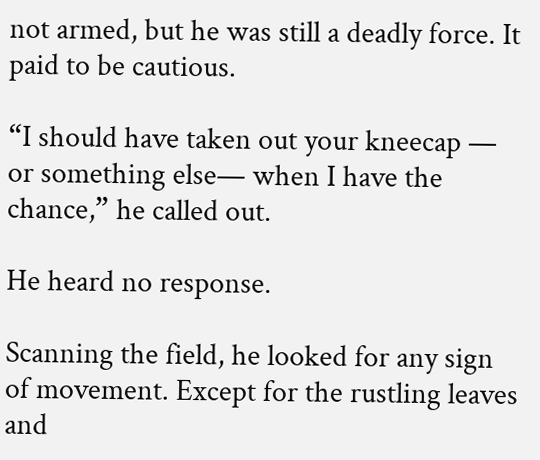not armed, but he was still a deadly force. It paid to be cautious.

“I should have taken out your kneecap — or something else— when I have the chance,” he called out.

He heard no response.

Scanning the field, he looked for any sign of movement. Except for the rustling leaves and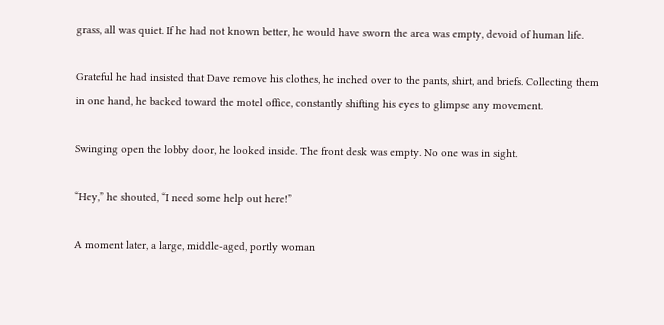grass, all was quiet. If he had not known better, he would have sworn the area was empty, devoid of human life.

Grateful he had insisted that Dave remove his clothes, he inched over to the pants, shirt, and briefs. Collecting them in one hand, he backed toward the motel office, constantly shifting his eyes to glimpse any movement.

Swinging open the lobby door, he looked inside. The front desk was empty. No one was in sight.

“Hey,” he shouted, “I need some help out here!”

A moment later, a large, middle-aged, portly woman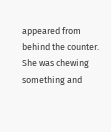appeared from behind the counter. She was chewing something and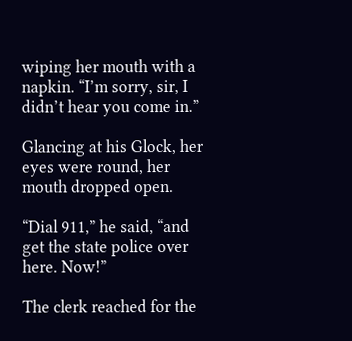wiping her mouth with a napkin. “I’m sorry, sir, I didn’t hear you come in.”

Glancing at his Glock, her eyes were round, her mouth dropped open.

“Dial 911,” he said, “and get the state police over here. Now!”

The clerk reached for the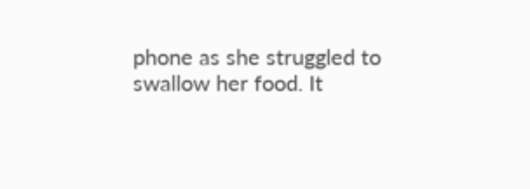phone as she struggled to swallow her food. It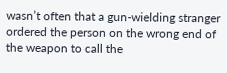wasn’t often that a gun-wielding stranger ordered the person on the wrong end of the weapon to call the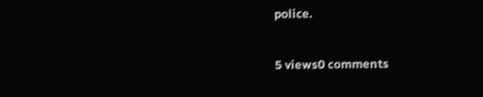police.

5 views0 comments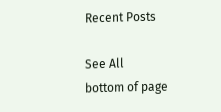Recent Posts

See All
bottom of page